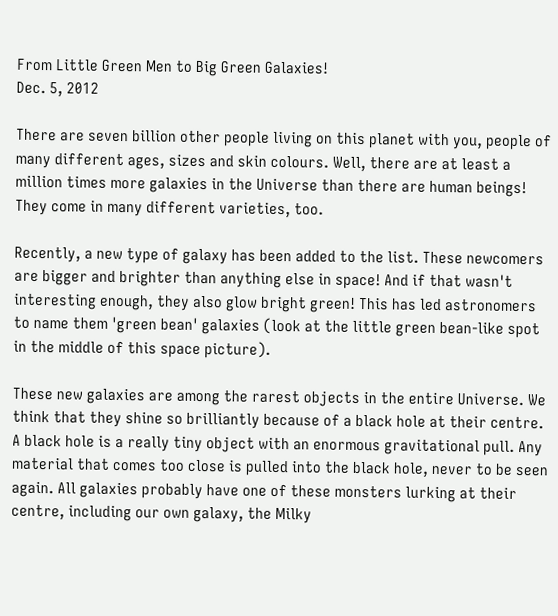From Little Green Men to Big Green Galaxies!
Dec. 5, 2012

There are seven billion other people living on this planet with you, people of many different ages, sizes and skin colours. Well, there are at least a million times more galaxies in the Universe than there are human beings! They come in many different varieties, too.

Recently, a new type of galaxy has been added to the list. These newcomers are bigger and brighter than anything else in space! And if that wasn't interesting enough, they also glow bright green! This has led astronomers to name them 'green bean' galaxies (look at the little green bean-like spot in the middle of this space picture).

These new galaxies are among the rarest objects in the entire Universe. We think that they shine so brilliantly because of a black hole at their centre. A black hole is a really tiny object with an enormous gravitational pull. Any material that comes too close is pulled into the black hole, never to be seen again. All galaxies probably have one of these monsters lurking at their centre, including our own galaxy, the Milky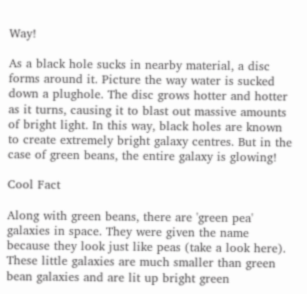Way!

As a black hole sucks in nearby material, a disc forms around it. Picture the way water is sucked down a plughole. The disc grows hotter and hotter as it turns, causing it to blast out massive amounts of bright light. In this way, black holes are known to create extremely bright galaxy centres. But in the case of green beans, the entire galaxy is glowing!

Cool Fact

Along with green beans, there are 'green pea' galaxies in space. They were given the name because they look just like peas (take a look here). These little galaxies are much smaller than green bean galaxies and are lit up bright green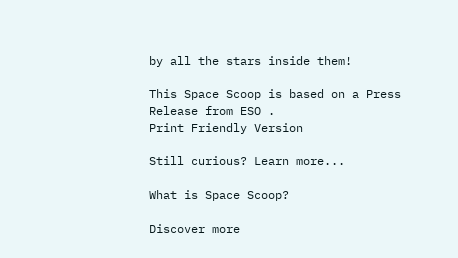by all the stars inside them!

This Space Scoop is based on a Press Release from ESO .
Print Friendly Version

Still curious? Learn more...

What is Space Scoop?

Discover more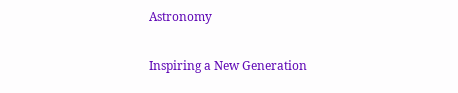Astronomy

Inspiring a New Generation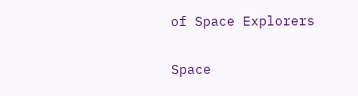of Space Explorers

Space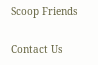Scoop Friends

Contact Us